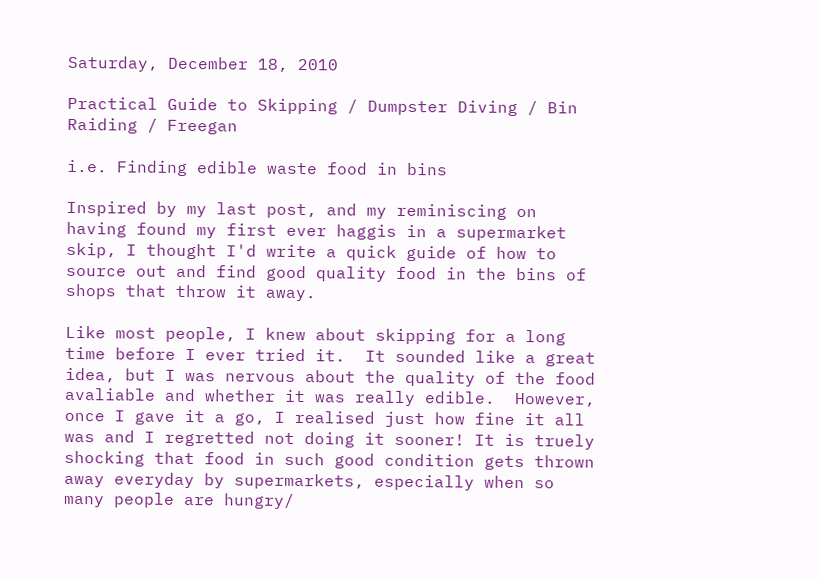Saturday, December 18, 2010

Practical Guide to Skipping / Dumpster Diving / Bin Raiding / Freegan

i.e. Finding edible waste food in bins

Inspired by my last post, and my reminiscing on having found my first ever haggis in a supermarket skip, I thought I'd write a quick guide of how to source out and find good quality food in the bins of shops that throw it away.

Like most people, I knew about skipping for a long time before I ever tried it.  It sounded like a great idea, but I was nervous about the quality of the food avaliable and whether it was really edible.  However, once I gave it a go, I realised just how fine it all was and I regretted not doing it sooner! It is truely shocking that food in such good condition gets thrown away everyday by supermarkets, especially when so many people are hungry/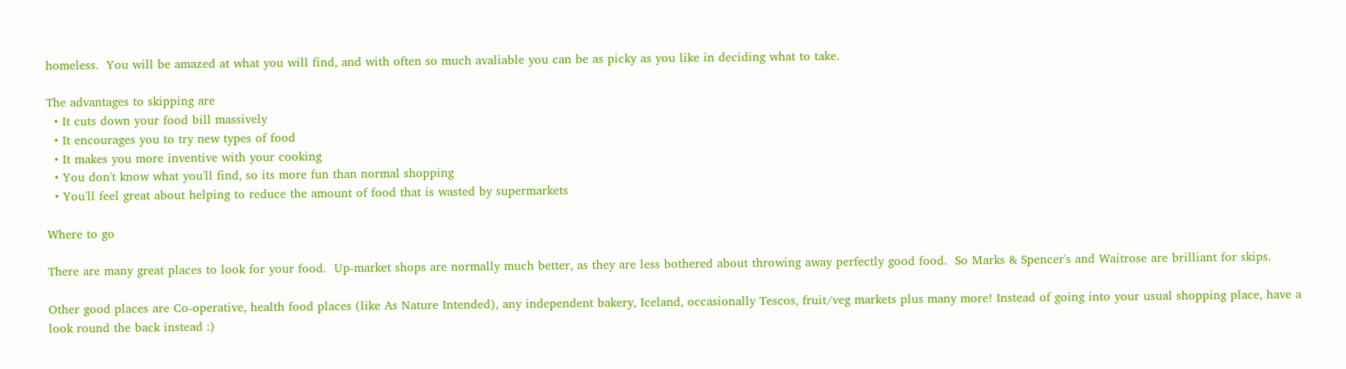homeless.  You will be amazed at what you will find, and with often so much avaliable you can be as picky as you like in deciding what to take.

The advantages to skipping are
  • It cuts down your food bill massively
  • It encourages you to try new types of food
  • It makes you more inventive with your cooking
  • You don't know what you'll find, so its more fun than normal shopping
  • You'll feel great about helping to reduce the amount of food that is wasted by supermarkets

Where to go

There are many great places to look for your food.  Up-market shops are normally much better, as they are less bothered about throwing away perfectly good food.  So Marks & Spencer's and Waitrose are brilliant for skips.

Other good places are Co-operative, health food places (like As Nature Intended), any independent bakery, Iceland, occasionally Tescos, fruit/veg markets plus many more! Instead of going into your usual shopping place, have a look round the back instead :)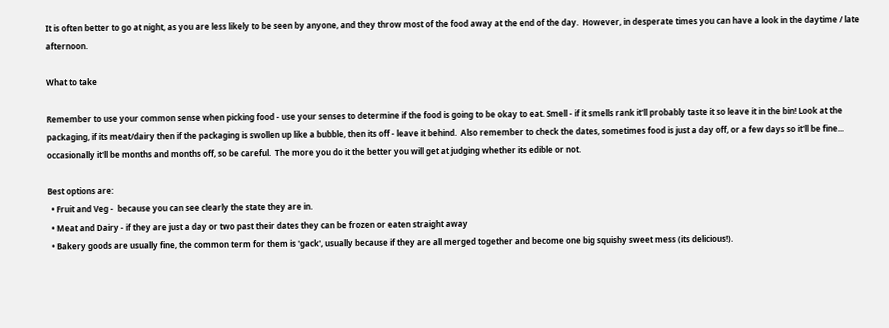It is often better to go at night, as you are less likely to be seen by anyone, and they throw most of the food away at the end of the day.  However, in desperate times you can have a look in the daytime / late afternoon.

What to take

Remember to use your common sense when picking food - use your senses to determine if the food is going to be okay to eat. Smell - if it smells rank it'll probably taste it so leave it in the bin! Look at the packaging, if its meat/dairy then if the packaging is swollen up like a bubble, then its off - leave it behind.  Also remember to check the dates, sometimes food is just a day off, or a few days so it'll be fine... occasionally it'll be months and months off, so be careful.  The more you do it the better you will get at judging whether its edible or not.

Best options are:
  • Fruit and Veg -  because you can see clearly the state they are in.
  • Meat and Dairy - if they are just a day or two past their dates they can be frozen or eaten straight away
  • Bakery goods are usually fine, the common term for them is 'gack', usually because if they are all merged together and become one big squishy sweet mess (its delicious!).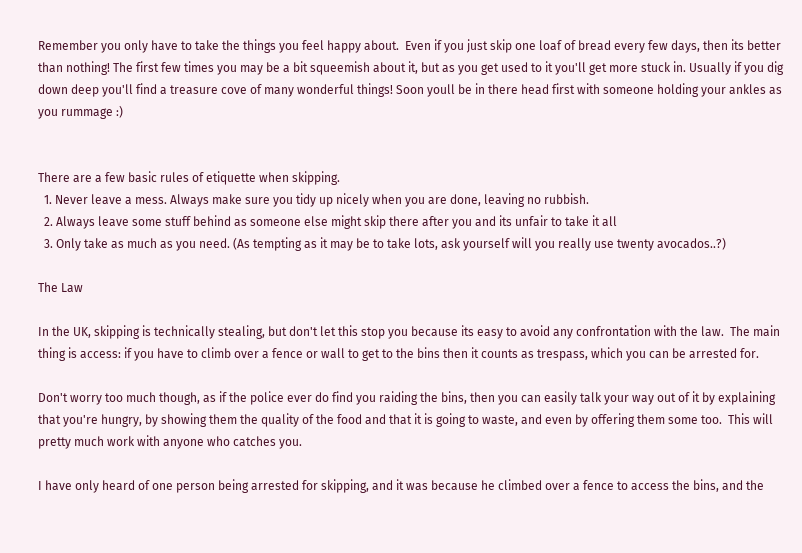Remember you only have to take the things you feel happy about.  Even if you just skip one loaf of bread every few days, then its better than nothing! The first few times you may be a bit squeemish about it, but as you get used to it you'll get more stuck in. Usually if you dig down deep you'll find a treasure cove of many wonderful things! Soon youll be in there head first with someone holding your ankles as you rummage :)


There are a few basic rules of etiquette when skipping.
  1. Never leave a mess. Always make sure you tidy up nicely when you are done, leaving no rubbish.
  2. Always leave some stuff behind as someone else might skip there after you and its unfair to take it all
  3. Only take as much as you need. (As tempting as it may be to take lots, ask yourself will you really use twenty avocados..?)

The Law

In the UK, skipping is technically stealing, but don't let this stop you because its easy to avoid any confrontation with the law.  The main thing is access: if you have to climb over a fence or wall to get to the bins then it counts as trespass, which you can be arrested for.

Don't worry too much though, as if the police ever do find you raiding the bins, then you can easily talk your way out of it by explaining that you're hungry, by showing them the quality of the food and that it is going to waste, and even by offering them some too.  This will pretty much work with anyone who catches you.

I have only heard of one person being arrested for skipping, and it was because he climbed over a fence to access the bins, and the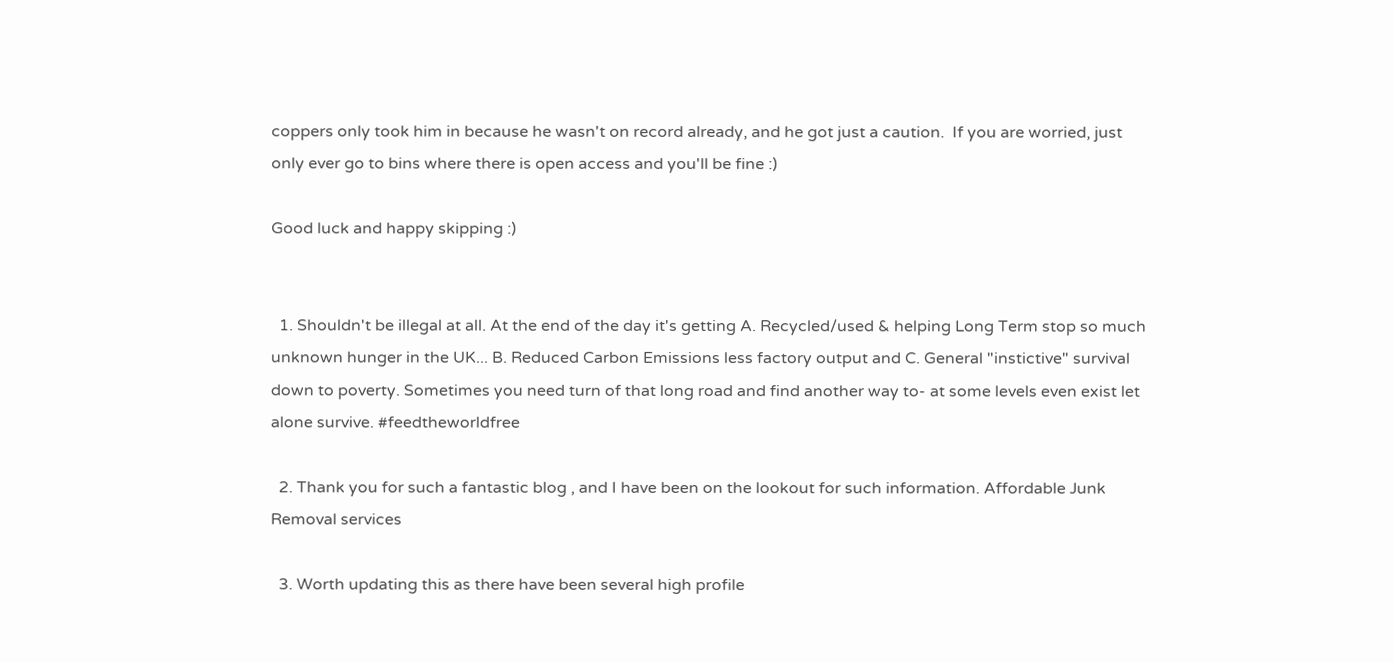coppers only took him in because he wasn't on record already, and he got just a caution.  If you are worried, just only ever go to bins where there is open access and you'll be fine :)

Good luck and happy skipping :)


  1. Shouldn't be illegal at all. At the end of the day it's getting A. Recycled/used & helping Long Term stop so much unknown hunger in the UK... B. Reduced Carbon Emissions less factory output and C. General "instictive" survival down to poverty. Sometimes you need turn of that long road and find another way to- at some levels even exist let alone survive. #feedtheworldfree

  2. Thank you for such a fantastic blog , and I have been on the lookout for such information. Affordable Junk Removal services

  3. Worth updating this as there have been several high profile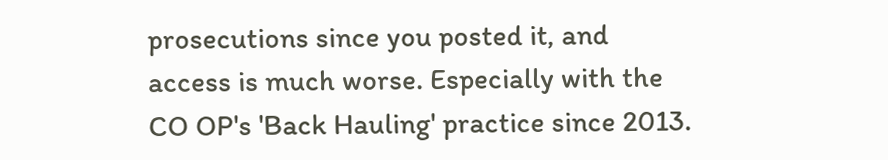prosecutions since you posted it, and access is much worse. Especially with the CO OP's 'Back Hauling' practice since 2013.